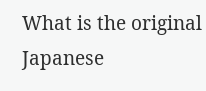What is the original Japanese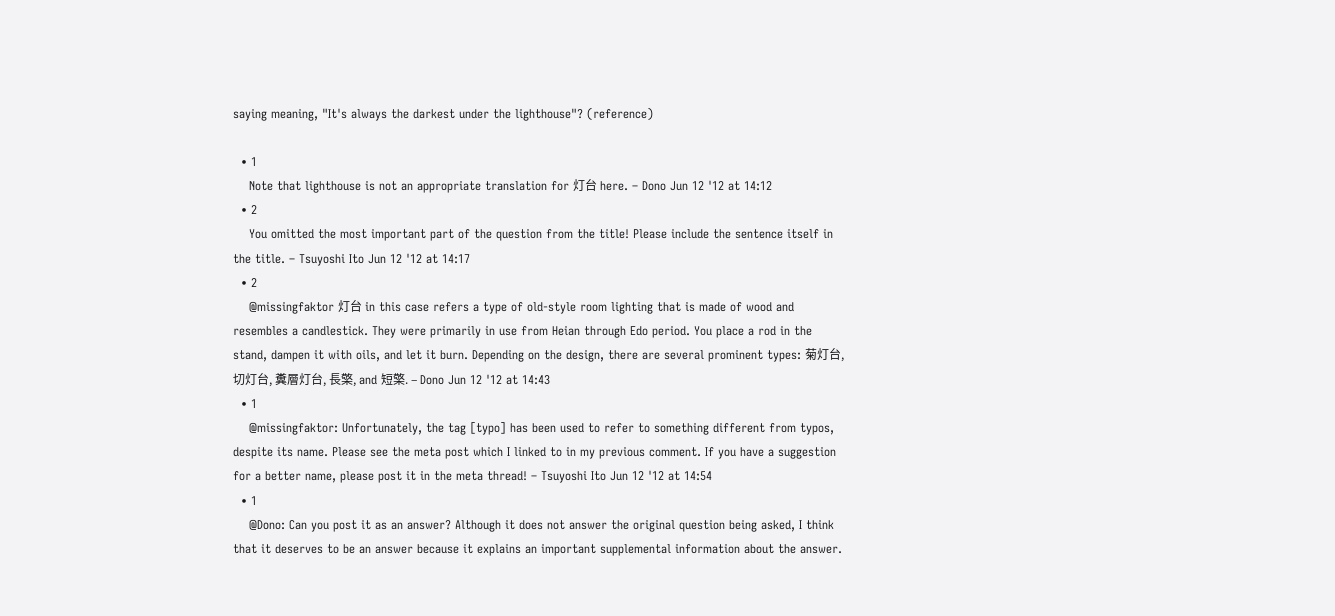saying meaning, "It's always the darkest under the lighthouse"? (reference)

  • 1
    Note that lighthouse is not an appropriate translation for 灯台 here. – Dono Jun 12 '12 at 14:12
  • 2
    You omitted the most important part of the question from the title! Please include the sentence itself in the title. – Tsuyoshi Ito Jun 12 '12 at 14:17
  • 2
    @missingfaktor 灯台 in this case refers a type of old-style room lighting that is made of wood and resembles a candlestick. They were primarily in use from Heian through Edo period. You place a rod in the stand, dampen it with oils, and let it burn. Depending on the design, there are several prominent types: 菊灯台, 切灯台, 糞層灯台, 長檠, and 短檠. – Dono Jun 12 '12 at 14:43
  • 1
    @missingfaktor: Unfortunately, the tag [typo] has been used to refer to something different from typos, despite its name. Please see the meta post which I linked to in my previous comment. If you have a suggestion for a better name, please post it in the meta thread! – Tsuyoshi Ito Jun 12 '12 at 14:54
  • 1
    @Dono: Can you post it as an answer? Although it does not answer the original question being asked, I think that it deserves to be an answer because it explains an important supplemental information about the answer.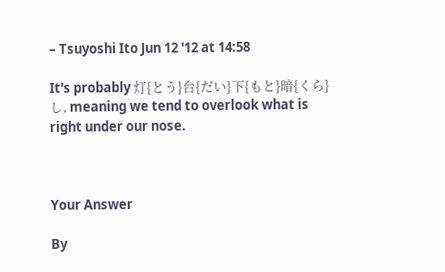– Tsuyoshi Ito Jun 12 '12 at 14:58

It's probably 灯{とう}台{だい}下{もと}暗{くら}し, meaning we tend to overlook what is right under our nose.



Your Answer

By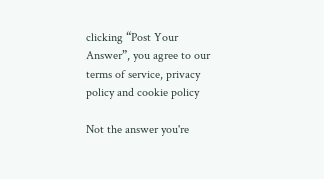clicking “Post Your Answer”, you agree to our terms of service, privacy policy and cookie policy

Not the answer you're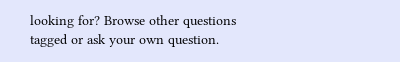looking for? Browse other questions tagged or ask your own question.